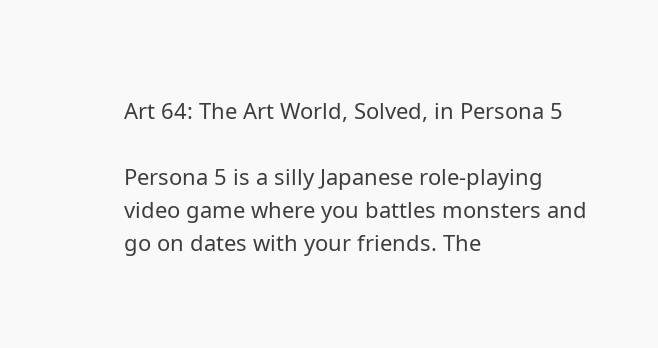Art 64: The Art World, Solved, in Persona 5

Persona 5 is a silly Japanese role-playing video game where you battles monsters and go on dates with your friends. The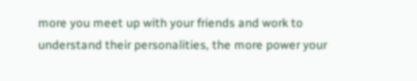more you meet up with your friends and work to understand their personalities, the more power your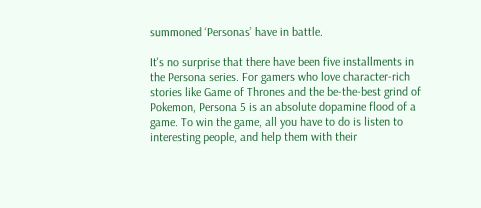summoned ‘Personas’ have in battle.

It's no surprise that there have been five installments in the Persona series. For gamers who love character-rich stories like Game of Thrones and the be-the-best grind of Pokemon, Persona 5 is an absolute dopamine flood of a game. To win the game, all you have to do is listen to interesting people, and help them with their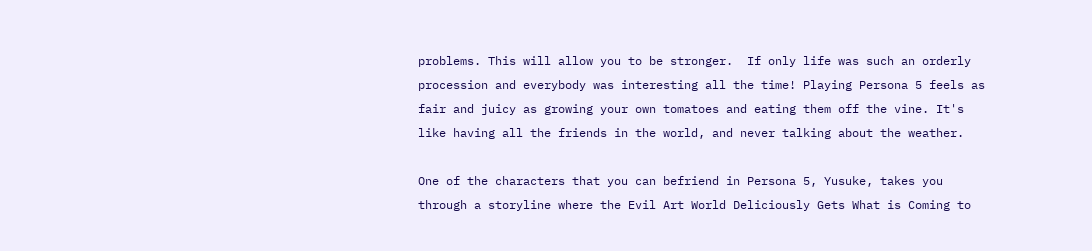problems. This will allow you to be stronger.  If only life was such an orderly procession and everybody was interesting all the time! Playing Persona 5 feels as fair and juicy as growing your own tomatoes and eating them off the vine. It's like having all the friends in the world, and never talking about the weather.

One of the characters that you can befriend in Persona 5, Yusuke, takes you through a storyline where the Evil Art World Deliciously Gets What is Coming to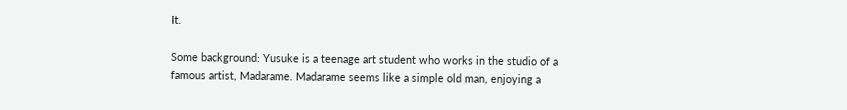It.

Some background: Yusuke is a teenage art student who works in the studio of a famous artist, Madarame. Madarame seems like a simple old man, enjoying a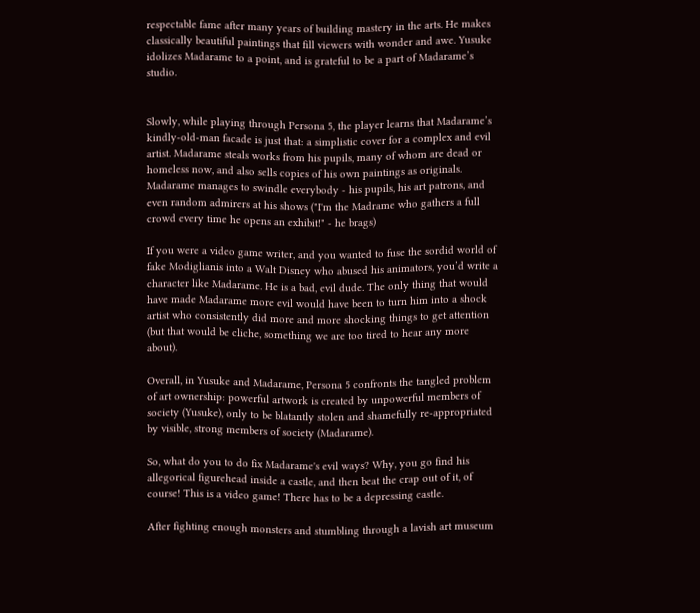respectable fame after many years of building mastery in the arts. He makes classically beautiful paintings that fill viewers with wonder and awe. Yusuke idolizes Madarame to a point, and is grateful to be a part of Madarame’s studio.


Slowly, while playing through Persona 5, the player learns that Madarame’s kindly-old-man facade is just that: a simplistic cover for a complex and evil artist. Madarame steals works from his pupils, many of whom are dead or homeless now, and also sells copies of his own paintings as originals. Madarame manages to swindle everybody - his pupils, his art patrons, and even random admirers at his shows ("I'm the Madrame who gathers a full crowd every time he opens an exhibit!" - he brags)

If you were a video game writer, and you wanted to fuse the sordid world of fake Modiglianis into a Walt Disney who abused his animators, you’d write a character like Madarame. He is a bad, evil dude. The only thing that would have made Madarame more evil would have been to turn him into a shock artist who consistently did more and more shocking things to get attention (but that would be cliche, something we are too tired to hear any more about).

Overall, in Yusuke and Madarame, Persona 5 confronts the tangled problem of art ownership: powerful artwork is created by unpowerful members of society (Yusuke), only to be blatantly stolen and shamefully re-appropriated by visible, strong members of society (Madarame).

So, what do you to do fix Madarame's evil ways? Why, you go find his allegorical figurehead inside a castle, and then beat the crap out of it, of course! This is a video game! There has to be a depressing castle.

After fighting enough monsters and stumbling through a lavish art museum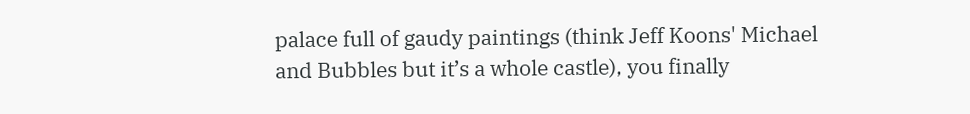palace full of gaudy paintings (think Jeff Koons' Michael and Bubbles but it’s a whole castle), you finally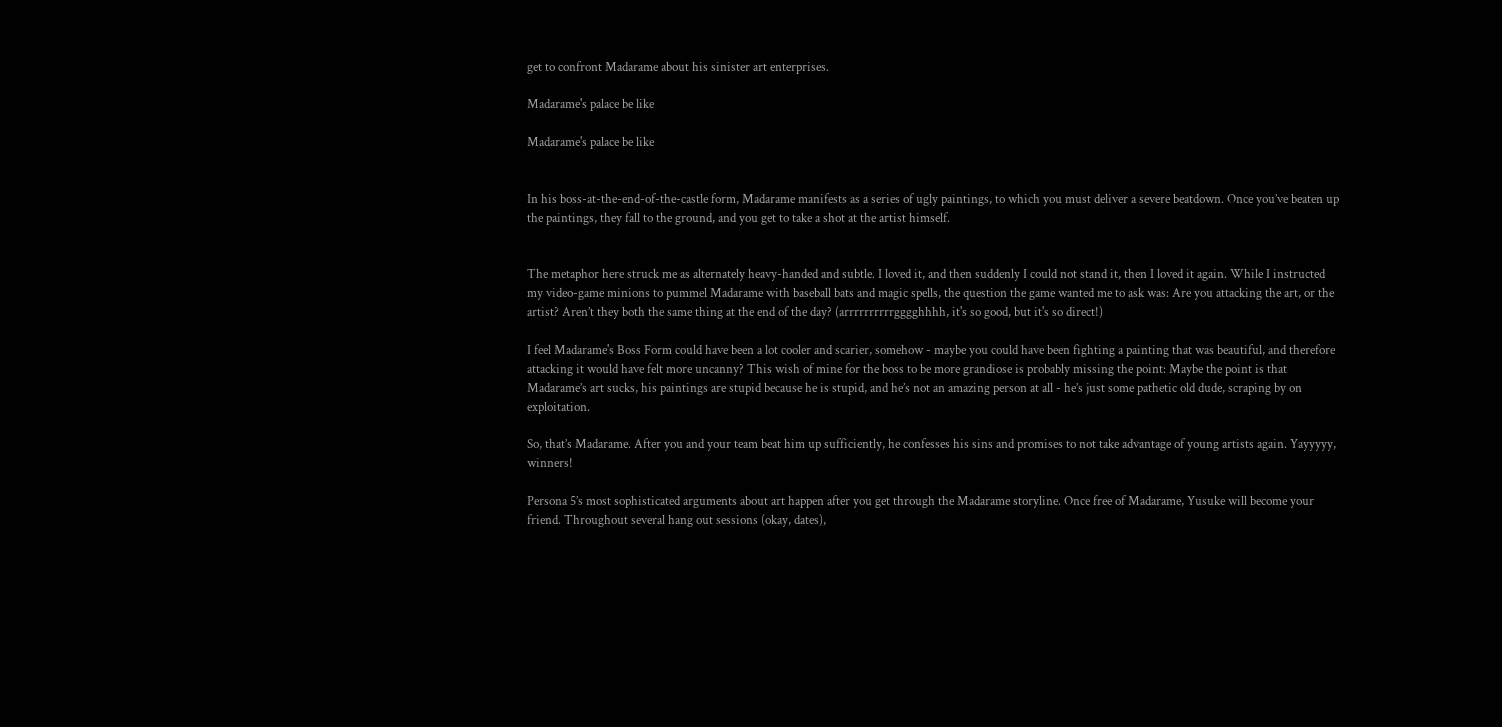get to confront Madarame about his sinister art enterprises.

Madarame's palace be like

Madarame's palace be like


In his boss-at-the-end-of-the-castle form, Madarame manifests as a series of ugly paintings, to which you must deliver a severe beatdown. Once you’ve beaten up the paintings, they fall to the ground, and you get to take a shot at the artist himself.


The metaphor here struck me as alternately heavy-handed and subtle. I loved it, and then suddenly I could not stand it, then I loved it again. While I instructed my video-game minions to pummel Madarame with baseball bats and magic spells, the question the game wanted me to ask was: Are you attacking the art, or the artist? Aren’t they both the same thing at the end of the day? (arrrrrrrrrrgggghhhh, it's so good, but it's so direct!)

I feel Madarame's Boss Form could have been a lot cooler and scarier, somehow - maybe you could have been fighting a painting that was beautiful, and therefore attacking it would have felt more uncanny? This wish of mine for the boss to be more grandiose is probably missing the point: Maybe the point is that Madarame’s art sucks, his paintings are stupid because he is stupid, and he’s not an amazing person at all - he’s just some pathetic old dude, scraping by on exploitation.

So, that’s Madarame. After you and your team beat him up sufficiently, he confesses his sins and promises to not take advantage of young artists again. Yayyyyy, winners!

Persona 5’s most sophisticated arguments about art happen after you get through the Madarame storyline. Once free of Madarame, Yusuke will become your friend. Throughout several hang out sessions (okay, dates),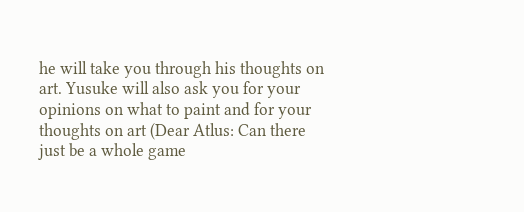he will take you through his thoughts on art. Yusuke will also ask you for your opinions on what to paint and for your thoughts on art (Dear Atlus: Can there just be a whole game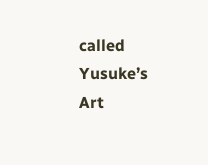called Yusuke’s Art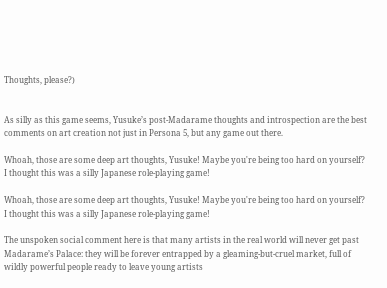Thoughts, please?)


As silly as this game seems, Yusuke’s post-Madarame thoughts and introspection are the best comments on art creation not just in Persona 5, but any game out there.

Whoah, those are some deep art thoughts, Yusuke! Maybe you're being too hard on yourself? I thought this was a silly Japanese role-playing game!

Whoah, those are some deep art thoughts, Yusuke! Maybe you're being too hard on yourself? I thought this was a silly Japanese role-playing game!

The unspoken social comment here is that many artists in the real world will never get past Madarame’s Palace: they will be forever entrapped by a gleaming-but-cruel market, full of wildly powerful people ready to leave young artists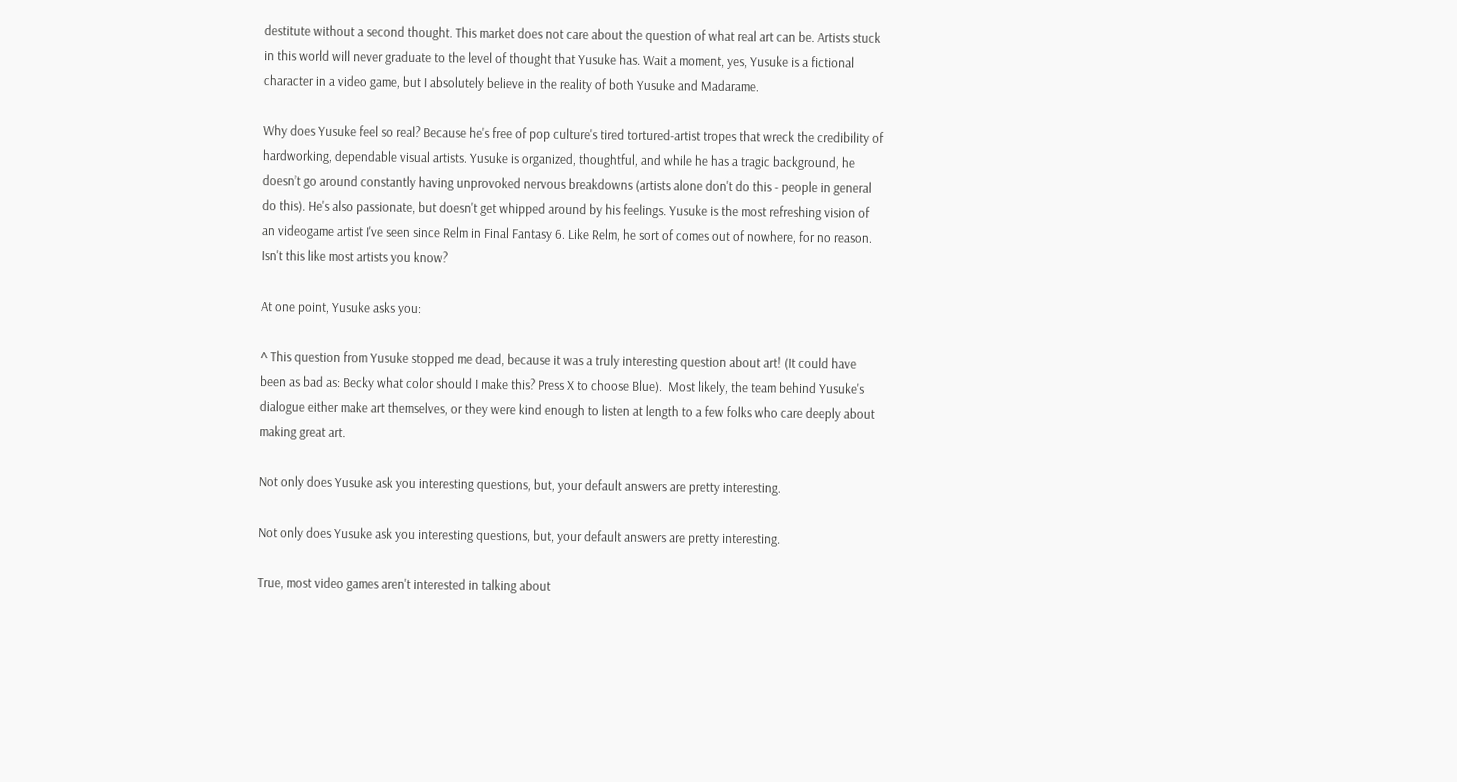destitute without a second thought. This market does not care about the question of what real art can be. Artists stuck in this world will never graduate to the level of thought that Yusuke has. Wait a moment, yes, Yusuke is a fictional character in a video game, but I absolutely believe in the reality of both Yusuke and Madarame.

Why does Yusuke feel so real? Because he's free of pop culture's tired tortured-artist tropes that wreck the credibility of hardworking, dependable visual artists. Yusuke is organized, thoughtful, and while he has a tragic background, he doesn’t go around constantly having unprovoked nervous breakdowns (artists alone don't do this - people in general do this). He's also passionate, but doesn't get whipped around by his feelings. Yusuke is the most refreshing vision of an videogame artist I've seen since Relm in Final Fantasy 6. Like Relm, he sort of comes out of nowhere, for no reason. Isn't this like most artists you know?

At one point, Yusuke asks you:

^ This question from Yusuke stopped me dead, because it was a truly interesting question about art! (It could have been as bad as: Becky what color should I make this? Press X to choose Blue).  Most likely, the team behind Yusuke's dialogue either make art themselves, or they were kind enough to listen at length to a few folks who care deeply about making great art.

Not only does Yusuke ask you interesting questions, but, your default answers are pretty interesting.

Not only does Yusuke ask you interesting questions, but, your default answers are pretty interesting.

True, most video games aren't interested in talking about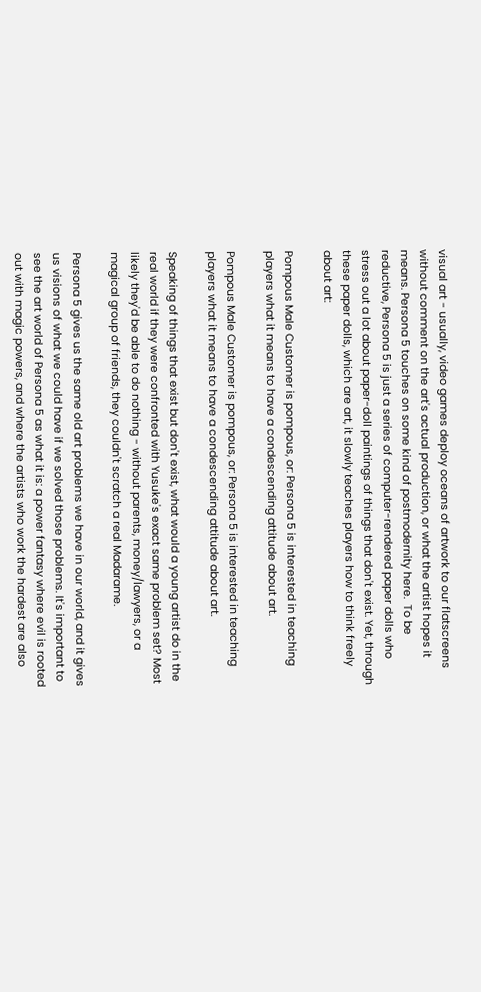visual art - usually, video games deploy oceans of artwork to our flatscreens without comment on the art's actual production, or what the artist hopes it means. Persona 5 touches on some kind of postmodernity here.  To be reductive, Persona 5 is just a series of computer-rendered paper dolls who stress out a lot about paper-doll paintings of things that don't exist. Yet, through these paper dolls, which are art, it slowly teaches players how to think freely about art:

Pompous Male Customer is pompous, or: Persona 5 is interested in teaching players what it means to have a condescending attitude about art.

Pompous Male Customer is pompous, or: Persona 5 is interested in teaching players what it means to have a condescending attitude about art.

Speaking of things that exist but don't exist, what would a young artist do in the real world if they were confronted with Yusuke's exact same problem set? Most likely they'd be able to do nothing - without parents, money/lawyers, or a magical group of friends, they couldn't scratch a real Madarame.

Persona 5 gives us the same old art problems we have in our world, and it gives us visions of what we could have if we solved those problems. It's important to see the art world of Persona 5 as what it is: a power fantasy where evil is rooted out with magic powers, and where the artists who work the hardest are also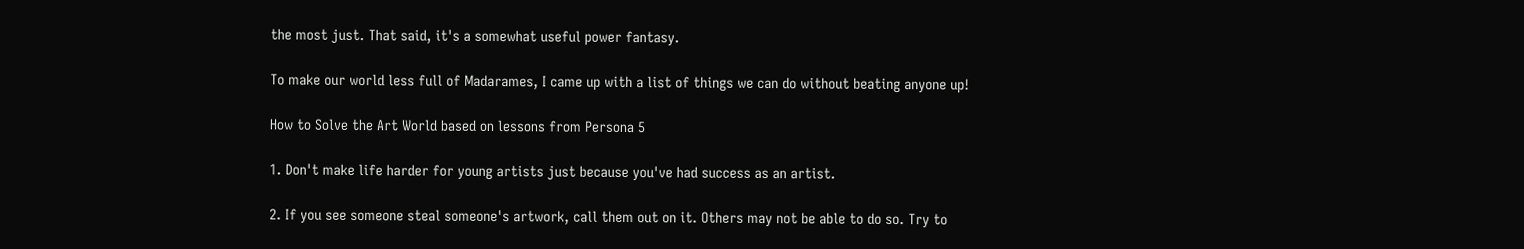the most just. That said, it's a somewhat useful power fantasy.

To make our world less full of Madarames, I came up with a list of things we can do without beating anyone up!

How to Solve the Art World based on lessons from Persona 5

1. Don't make life harder for young artists just because you've had success as an artist.

2. If you see someone steal someone's artwork, call them out on it. Others may not be able to do so. Try to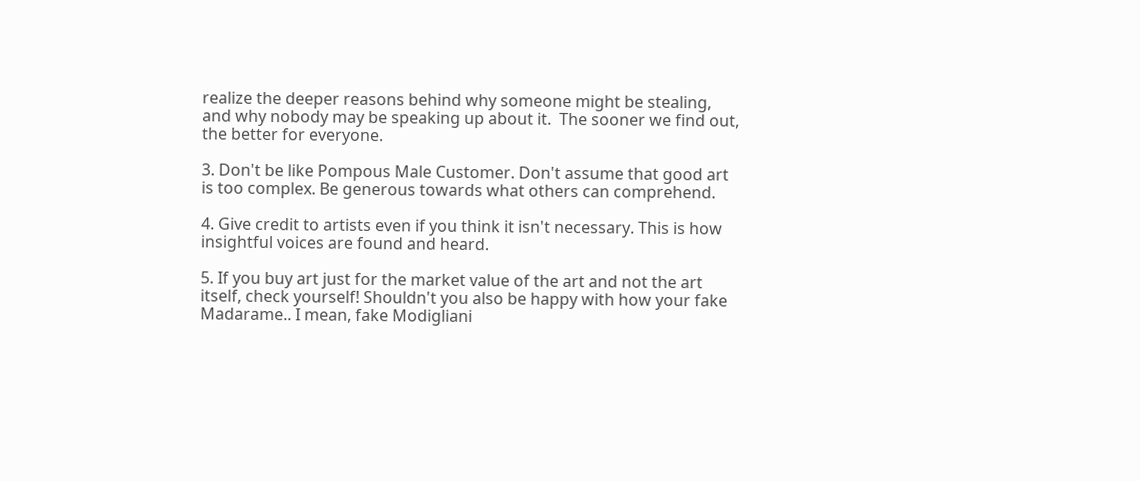realize the deeper reasons behind why someone might be stealing, and why nobody may be speaking up about it.  The sooner we find out, the better for everyone.

3. Don't be like Pompous Male Customer. Don't assume that good art is too complex. Be generous towards what others can comprehend.

4. Give credit to artists even if you think it isn't necessary. This is how insightful voices are found and heard.

5. If you buy art just for the market value of the art and not the art itself, check yourself! Shouldn't you also be happy with how your fake Madarame.. I mean, fake Modigliani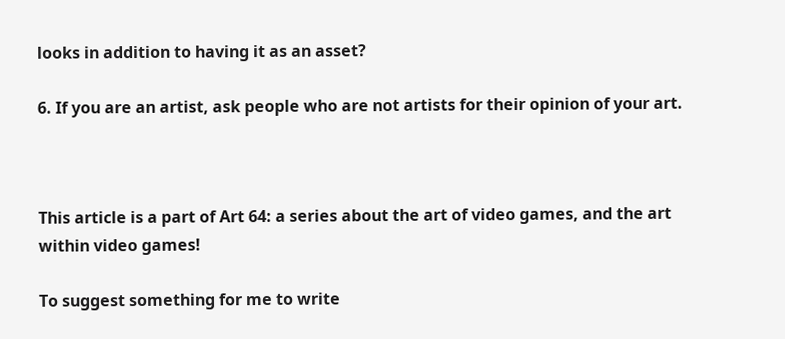looks in addition to having it as an asset?

6. If you are an artist, ask people who are not artists for their opinion of your art.



This article is a part of Art 64: a series about the art of video games, and the art within video games!

To suggest something for me to write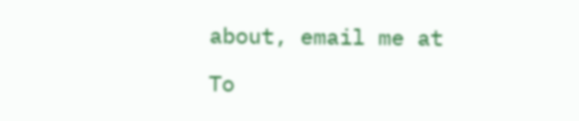about, email me at

To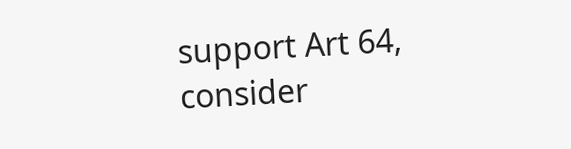support Art 64, consider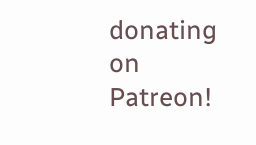donating on Patreon!